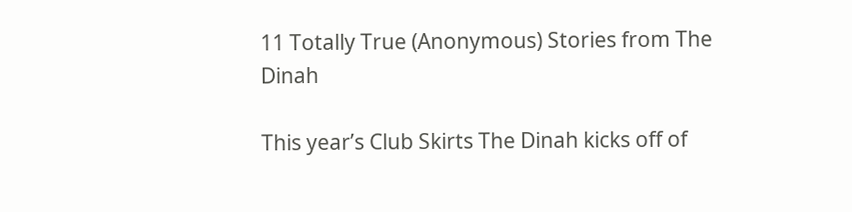11 Totally True (Anonymous) Stories from The Dinah

This year’s Club Skirts The Dinah kicks off of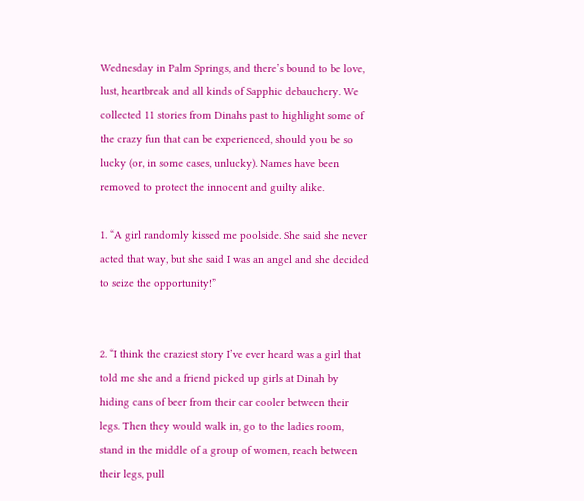Wednesday in Palm Springs, and there’s bound to be love, lust, heartbreak and all kinds of Sapphic debauchery. We collected 11 stories from Dinahs past to highlight some of the crazy fun that can be experienced, should you be so lucky (or, in some cases, unlucky). Names have been removed to protect the innocent and guilty alike.

1. “A girl randomly kissed me poolside. She said she never acted that way, but she said I was an angel and she decided to seize the opportunity!”


2. “I think the craziest story I’ve ever heard was a girl that told me she and a friend picked up girls at Dinah by hiding cans of beer from their car cooler between their legs. Then they would walk in, go to the ladies room, stand in the middle of a group of women, reach between their legs, pull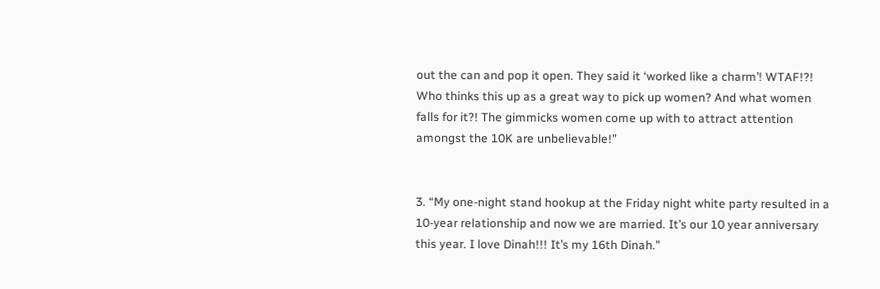out the can and pop it open. They said it ‘worked like a charm’! WTAF!?! Who thinks this up as a great way to pick up women? And what women falls for it?! The gimmicks women come up with to attract attention amongst the 10K are unbelievable!”


3. “My one-night stand hookup at the Friday night white party resulted in a 10-year relationship and now we are married. It’s our 10 year anniversary this year. I love Dinah!!! It’s my 16th Dinah.”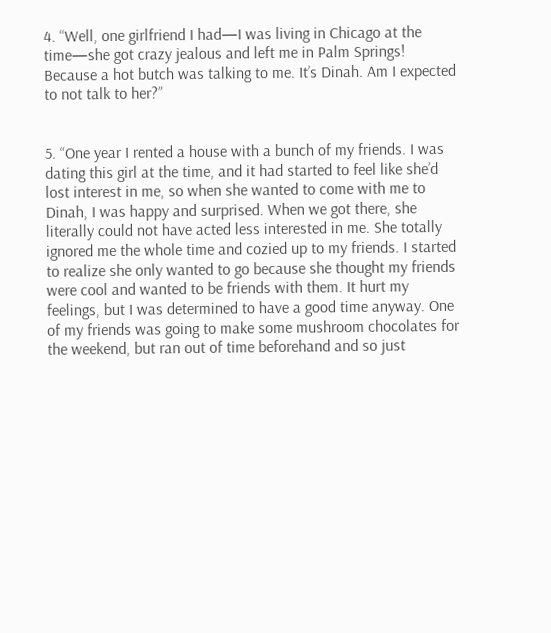4. “Well, one girlfriend I had—I was living in Chicago at the time—she got crazy jealous and left me in Palm Springs! Because a hot butch was talking to me. It’s Dinah. Am I expected to not talk to her?”


5. “One year I rented a house with a bunch of my friends. I was dating this girl at the time, and it had started to feel like she’d lost interest in me, so when she wanted to come with me to Dinah, I was happy and surprised. When we got there, she literally could not have acted less interested in me. She totally ignored me the whole time and cozied up to my friends. I started to realize she only wanted to go because she thought my friends were cool and wanted to be friends with them. It hurt my feelings, but I was determined to have a good time anyway. One of my friends was going to make some mushroom chocolates for the weekend, but ran out of time beforehand and so just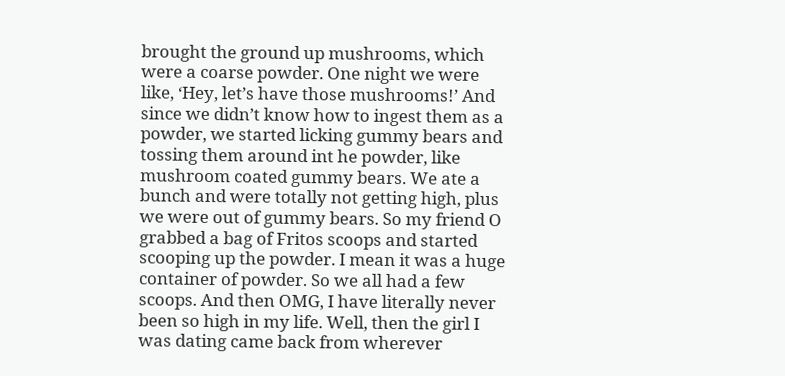brought the ground up mushrooms, which were a coarse powder. One night we were like, ‘Hey, let’s have those mushrooms!’ And since we didn’t know how to ingest them as a powder, we started licking gummy bears and tossing them around int he powder, like mushroom coated gummy bears. We ate a bunch and were totally not getting high, plus we were out of gummy bears. So my friend O grabbed a bag of Fritos scoops and started scooping up the powder. I mean it was a huge container of powder. So we all had a few scoops. And then OMG, I have literally never been so high in my life. Well, then the girl I was dating came back from wherever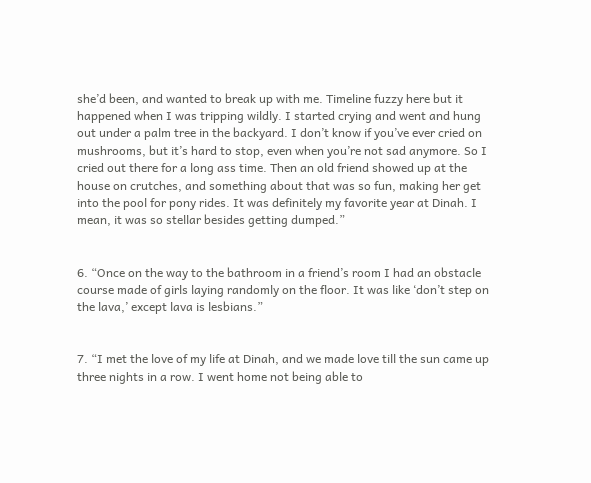she’d been, and wanted to break up with me. Timeline fuzzy here but it happened when I was tripping wildly. I started crying and went and hung out under a palm tree in the backyard. I don’t know if you’ve ever cried on mushrooms, but it’s hard to stop, even when you’re not sad anymore. So I cried out there for a long ass time. Then an old friend showed up at the house on crutches, and something about that was so fun, making her get into the pool for pony rides. It was definitely my favorite year at Dinah. I mean, it was so stellar besides getting dumped.”


6. “Once on the way to the bathroom in a friend’s room I had an obstacle course made of girls laying randomly on the floor. It was like ‘don’t step on the lava,’ except lava is lesbians.”


7. “I met the love of my life at Dinah, and we made love till the sun came up three nights in a row. I went home not being able to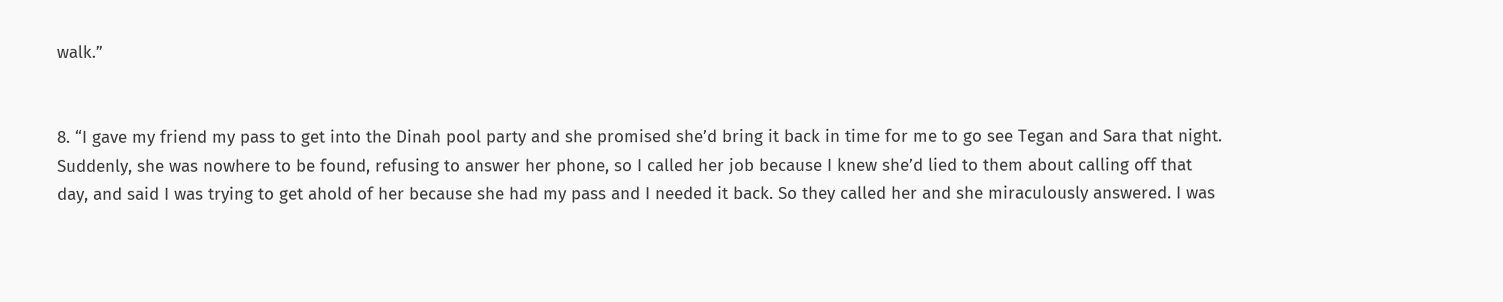walk.”


8. “I gave my friend my pass to get into the Dinah pool party and she promised she’d bring it back in time for me to go see Tegan and Sara that night. Suddenly, she was nowhere to be found, refusing to answer her phone, so I called her job because I knew she’d lied to them about calling off that day, and said I was trying to get ahold of her because she had my pass and I needed it back. So they called her and she miraculously answered. I was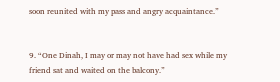soon reunited with my pass and angry acquaintance.”


9. “One Dinah, I may or may not have had sex while my friend sat and waited on the balcony.”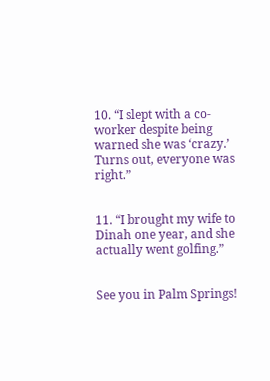10. “I slept with a co-worker despite being warned she was ‘crazy.’ Turns out, everyone was right.”


11. “I brought my wife to Dinah one year, and she actually went golfing.”


See you in Palm Springs!